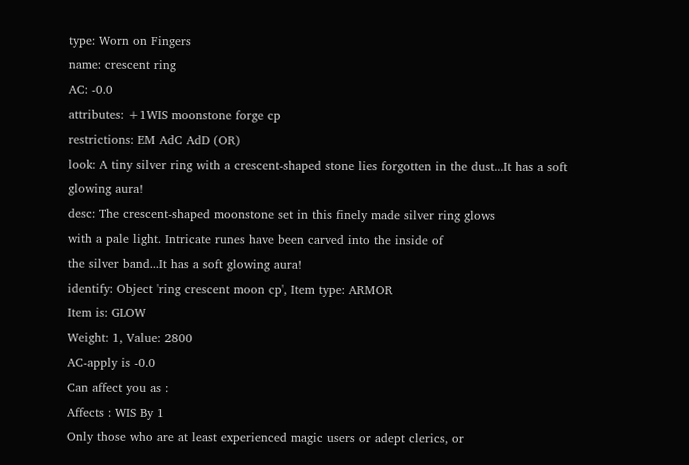type: Worn on Fingers
name: crescent ring
AC: -0.0
attributes: +1WIS moonstone forge cp
restrictions: EM AdC AdD (OR)
look: A tiny silver ring with a crescent-shaped stone lies forgotten in the dust...It has a soft glowing aura!
desc: The crescent-shaped moonstone set in this finely made silver ring glows
with a pale light. Intricate runes have been carved into the inside of
the silver band...It has a soft glowing aura!
identify: Object 'ring crescent moon cp', Item type: ARMOR
Item is: GLOW
Weight: 1, Value: 2800
AC-apply is -0.0
Can affect you as :
Affects : WIS By 1
Only those who are at least experienced magic users or adept clerics, or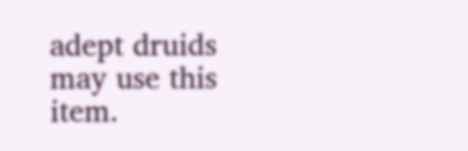adept druids may use this item.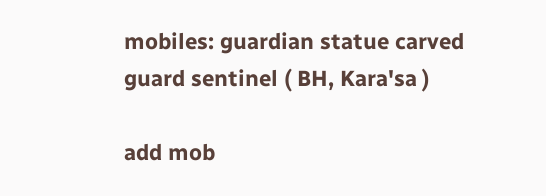mobiles: guardian statue carved guard sentinel ( BH, Kara'sa )

add mob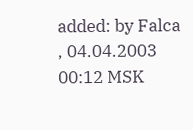added: by Falca , 04.04.2003 00:12 MSK